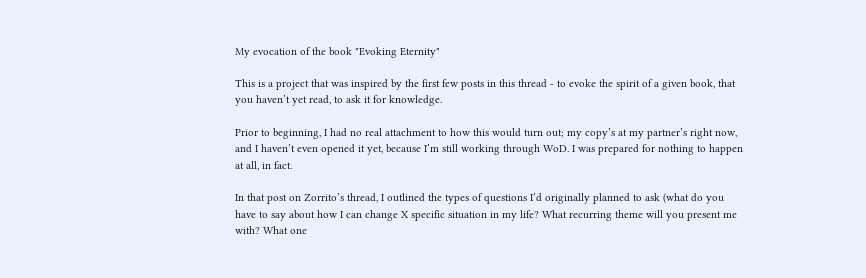My evocation of the book "Evoking Eternity"

This is a project that was inspired by the first few posts in this thread - to evoke the spirit of a given book, that you haven’t yet read, to ask it for knowledge.

Prior to beginning, I had no real attachment to how this would turn out; my copy’s at my partner’s right now, and I haven’t even opened it yet, because I’m still working through WoD. I was prepared for nothing to happen at all, in fact.

In that post on Zorrito’s thread, I outlined the types of questions I’d originally planned to ask (what do you have to say about how I can change X specific situation in my life? What recurring theme will you present me with? What one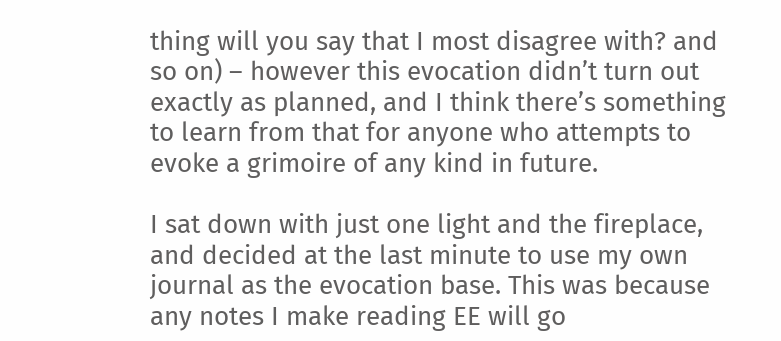thing will you say that I most disagree with? and so on) – however this evocation didn’t turn out exactly as planned, and I think there’s something to learn from that for anyone who attempts to evoke a grimoire of any kind in future.

I sat down with just one light and the fireplace, and decided at the last minute to use my own journal as the evocation base. This was because any notes I make reading EE will go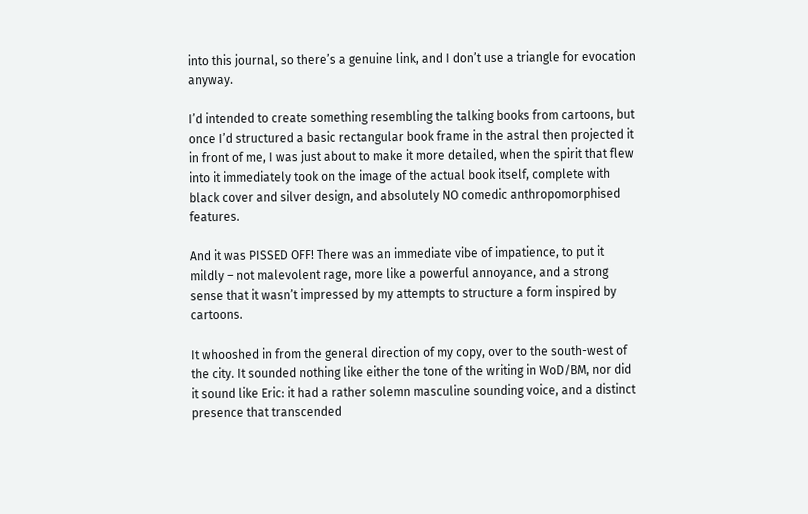into this journal, so there’s a genuine link, and I don’t use a triangle for evocation anyway.

I’d intended to create something resembling the talking books from cartoons, but once I’d structured a basic rectangular book frame in the astral then projected it in front of me, I was just about to make it more detailed, when the spirit that flew into it immediately took on the image of the actual book itself, complete with black cover and silver design, and absolutely NO comedic anthropomorphised features.

And it was PISSED OFF! There was an immediate vibe of impatience, to put it mildly – not malevolent rage, more like a powerful annoyance, and a strong sense that it wasn’t impressed by my attempts to structure a form inspired by cartoons.

It whooshed in from the general direction of my copy, over to the south-west of the city. It sounded nothing like either the tone of the writing in WoD/BM, nor did it sound like Eric: it had a rather solemn masculine sounding voice, and a distinct presence that transcended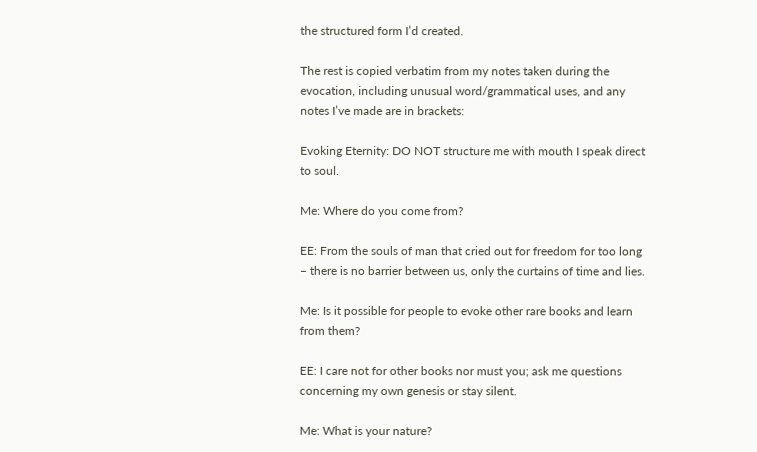the structured form I’d created.

The rest is copied verbatim from my notes taken during the evocation, including unusual word/grammatical uses, and any notes I’ve made are in brackets:

Evoking Eternity: DO NOT structure me with mouth I speak direct to soul.

Me: Where do you come from?

EE: From the souls of man that cried out for freedom for too long – there is no barrier between us, only the curtains of time and lies.

Me: Is it possible for people to evoke other rare books and learn from them?

EE: I care not for other books nor must you; ask me questions concerning my own genesis or stay silent.

Me: What is your nature?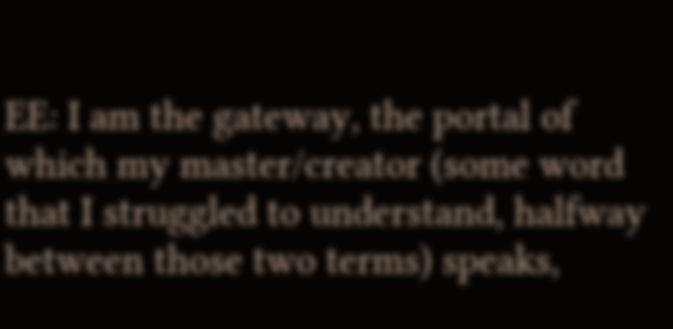EE: I am the gateway, the portal of which my master/creator (some word that I struggled to understand, halfway between those two terms) speaks,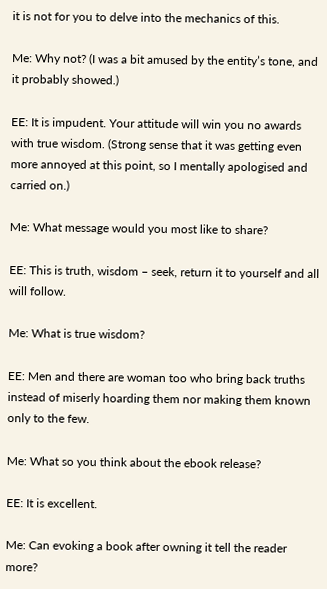it is not for you to delve into the mechanics of this.

Me: Why not? (I was a bit amused by the entity’s tone, and it probably showed.)

EE: It is impudent. Your attitude will win you no awards with true wisdom. (Strong sense that it was getting even more annoyed at this point, so I mentally apologised and carried on.)

Me: What message would you most like to share?

EE: This is truth, wisdom – seek, return it to yourself and all will follow.

Me: What is true wisdom?

EE: Men and there are woman too who bring back truths instead of miserly hoarding them nor making them known only to the few.

Me: What so you think about the ebook release?

EE: It is excellent.

Me: Can evoking a book after owning it tell the reader more?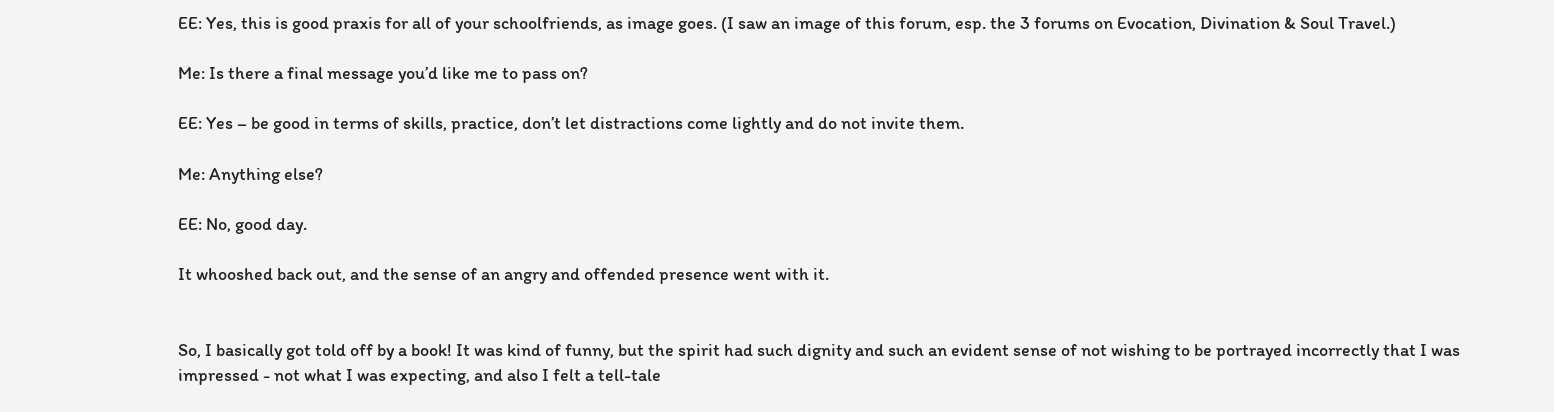EE: Yes, this is good praxis for all of your schoolfriends, as image goes. (I saw an image of this forum, esp. the 3 forums on Evocation, Divination & Soul Travel.)

Me: Is there a final message you’d like me to pass on?

EE: Yes – be good in terms of skills, practice, don’t let distractions come lightly and do not invite them.

Me: Anything else?

EE: No, good day.

It whooshed back out, and the sense of an angry and offended presence went with it.


So, I basically got told off by a book! It was kind of funny, but the spirit had such dignity and such an evident sense of not wishing to be portrayed incorrectly that I was impressed - not what I was expecting, and also I felt a tell-tale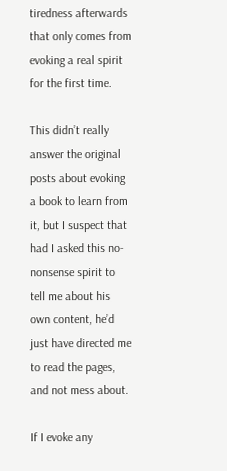tiredness afterwards that only comes from evoking a real spirit for the first time.

This didn’t really answer the original posts about evoking a book to learn from it, but I suspect that had I asked this no-nonsense spirit to tell me about his own content, he’d just have directed me to read the pages, and not mess about.

If I evoke any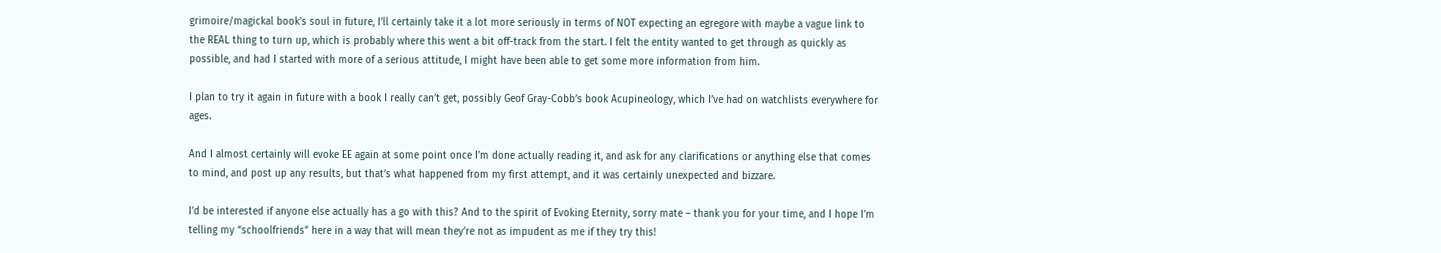grimoire/magickal book’s soul in future, I’ll certainly take it a lot more seriously in terms of NOT expecting an egregore with maybe a vague link to the REAL thing to turn up, which is probably where this went a bit off-track from the start. I felt the entity wanted to get through as quickly as possible, and had I started with more of a serious attitude, I might have been able to get some more information from him.

I plan to try it again in future with a book I really can’t get, possibly Geof Gray-Cobb’s book Acupineology, which I’ve had on watchlists everywhere for ages.

And I almost certainly will evoke EE again at some point once I’m done actually reading it, and ask for any clarifications or anything else that comes to mind, and post up any results, but that’s what happened from my first attempt, and it was certainly unexpected and bizzare.

I’d be interested if anyone else actually has a go with this? And to the spirit of Evoking Eternity, sorry mate – thank you for your time, and I hope I’m telling my “schoolfriends” here in a way that will mean they’re not as impudent as me if they try this!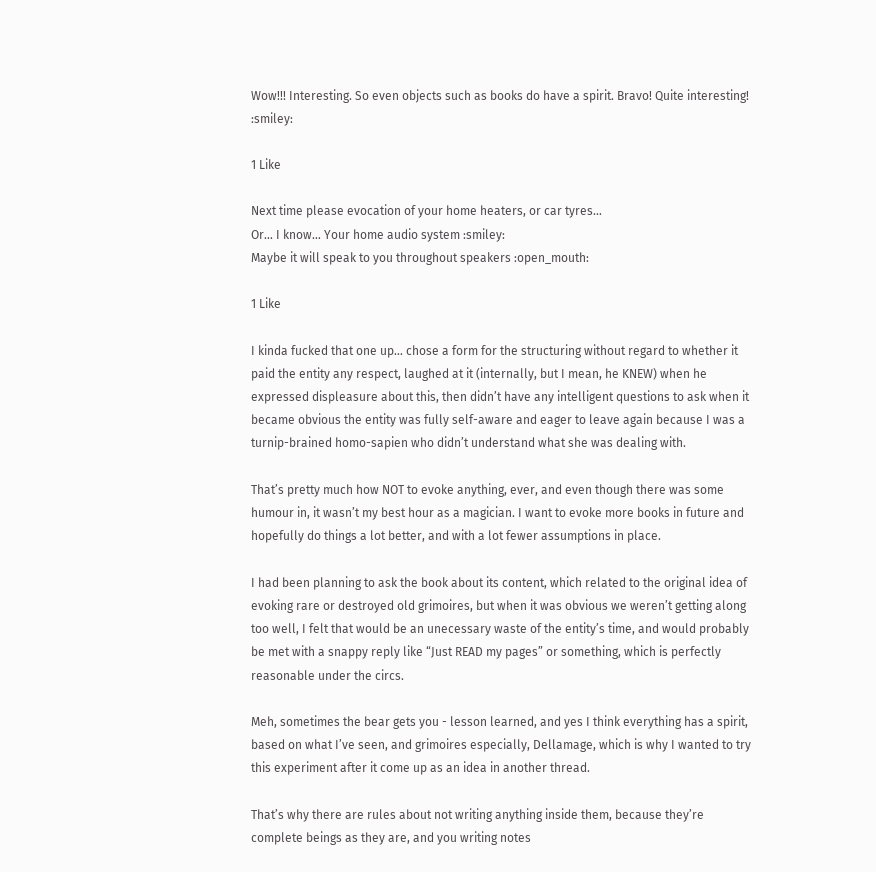Wow!!! Interesting. So even objects such as books do have a spirit. Bravo! Quite interesting! :smiley:

1 Like

Next time please evocation of your home heaters, or car tyres…
Or… I know… Your home audio system :smiley:
Maybe it will speak to you throughout speakers :open_mouth:

1 Like

I kinda fucked that one up… chose a form for the structuring without regard to whether it paid the entity any respect, laughed at it (internally, but I mean, he KNEW) when he expressed displeasure about this, then didn’t have any intelligent questions to ask when it became obvious the entity was fully self-aware and eager to leave again because I was a turnip-brained homo-sapien who didn’t understand what she was dealing with.

That’s pretty much how NOT to evoke anything, ever, and even though there was some humour in, it wasn’t my best hour as a magician. I want to evoke more books in future and hopefully do things a lot better, and with a lot fewer assumptions in place.

I had been planning to ask the book about its content, which related to the original idea of evoking rare or destroyed old grimoires, but when it was obvious we weren’t getting along too well, I felt that would be an unecessary waste of the entity’s time, and would probably be met with a snappy reply like “Just READ my pages” or something, which is perfectly reasonable under the circs.

Meh, sometimes the bear gets you - lesson learned, and yes I think everything has a spirit, based on what I’ve seen, and grimoires especially, Dellamage, which is why I wanted to try this experiment after it come up as an idea in another thread.

That’s why there are rules about not writing anything inside them, because they’re complete beings as they are, and you writing notes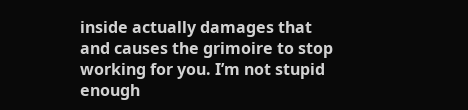inside actually damages that and causes the grimoire to stop working for you. I’m not stupid enough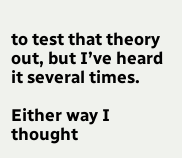to test that theory out, but I’ve heard it several times.

Either way I thought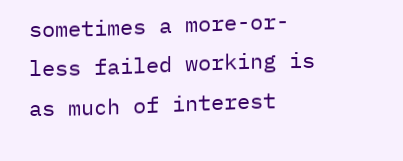sometimes a more-or-less failed working is as much of interest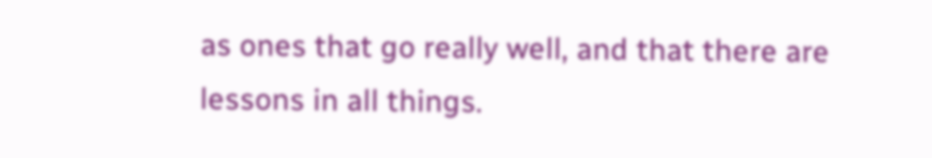as ones that go really well, and that there are lessons in all things.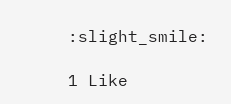:slight_smile:

1 Like